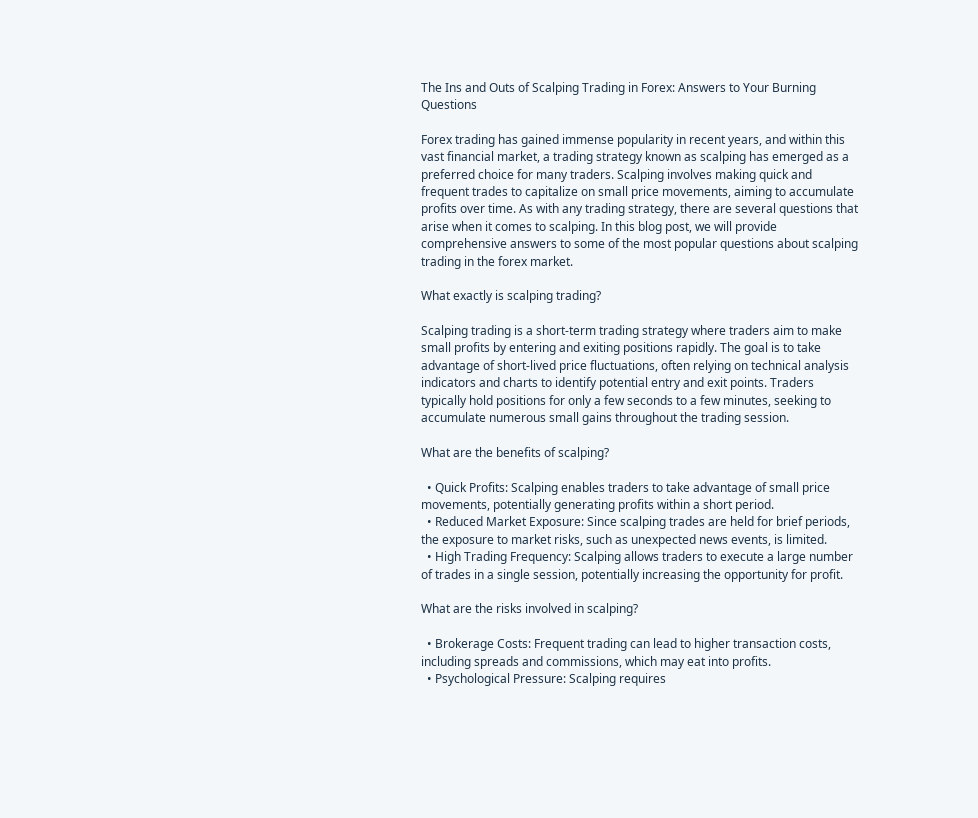The Ins and Outs of Scalping Trading in Forex: Answers to Your Burning Questions

Forex trading has gained immense popularity in recent years, and within this vast financial market, a trading strategy known as scalping has emerged as a preferred choice for many traders. Scalping involves making quick and frequent trades to capitalize on small price movements, aiming to accumulate profits over time. As with any trading strategy, there are several questions that arise when it comes to scalping. In this blog post, we will provide comprehensive answers to some of the most popular questions about scalping trading in the forex market.

What exactly is scalping trading?

Scalping trading is a short-term trading strategy where traders aim to make small profits by entering and exiting positions rapidly. The goal is to take advantage of short-lived price fluctuations, often relying on technical analysis indicators and charts to identify potential entry and exit points. Traders typically hold positions for only a few seconds to a few minutes, seeking to accumulate numerous small gains throughout the trading session.

What are the benefits of scalping?

  • Quick Profits: Scalping enables traders to take advantage of small price movements, potentially generating profits within a short period.
  • Reduced Market Exposure: Since scalping trades are held for brief periods, the exposure to market risks, such as unexpected news events, is limited.
  • High Trading Frequency: Scalping allows traders to execute a large number of trades in a single session, potentially increasing the opportunity for profit.

What are the risks involved in scalping?

  • Brokerage Costs: Frequent trading can lead to higher transaction costs, including spreads and commissions, which may eat into profits.
  • Psychological Pressure: Scalping requires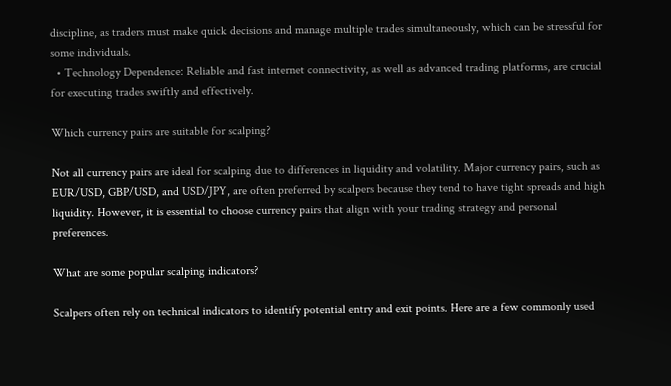discipline, as traders must make quick decisions and manage multiple trades simultaneously, which can be stressful for some individuals.
  • Technology Dependence: Reliable and fast internet connectivity, as well as advanced trading platforms, are crucial for executing trades swiftly and effectively.

Which currency pairs are suitable for scalping?

Not all currency pairs are ideal for scalping due to differences in liquidity and volatility. Major currency pairs, such as EUR/USD, GBP/USD, and USD/JPY, are often preferred by scalpers because they tend to have tight spreads and high liquidity. However, it is essential to choose currency pairs that align with your trading strategy and personal preferences.

What are some popular scalping indicators?

Scalpers often rely on technical indicators to identify potential entry and exit points. Here are a few commonly used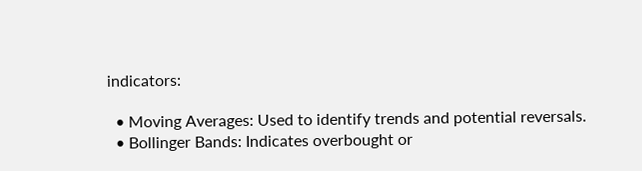indicators:

  • Moving Averages: Used to identify trends and potential reversals.
  • Bollinger Bands: Indicates overbought or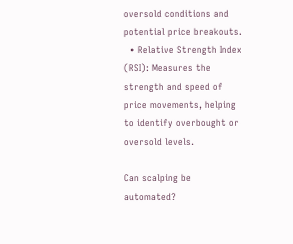oversold conditions and potential price breakouts.
  • Relative Strength Index (RSI): Measures the strength and speed of price movements, helping to identify overbought or oversold levels.

Can scalping be automated?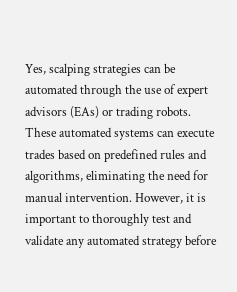Yes, scalping strategies can be automated through the use of expert advisors (EAs) or trading robots. These automated systems can execute trades based on predefined rules and algorithms, eliminating the need for manual intervention. However, it is important to thoroughly test and validate any automated strategy before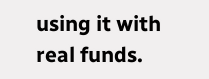using it with real funds.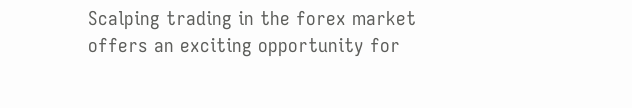Scalping trading in the forex market offers an exciting opportunity for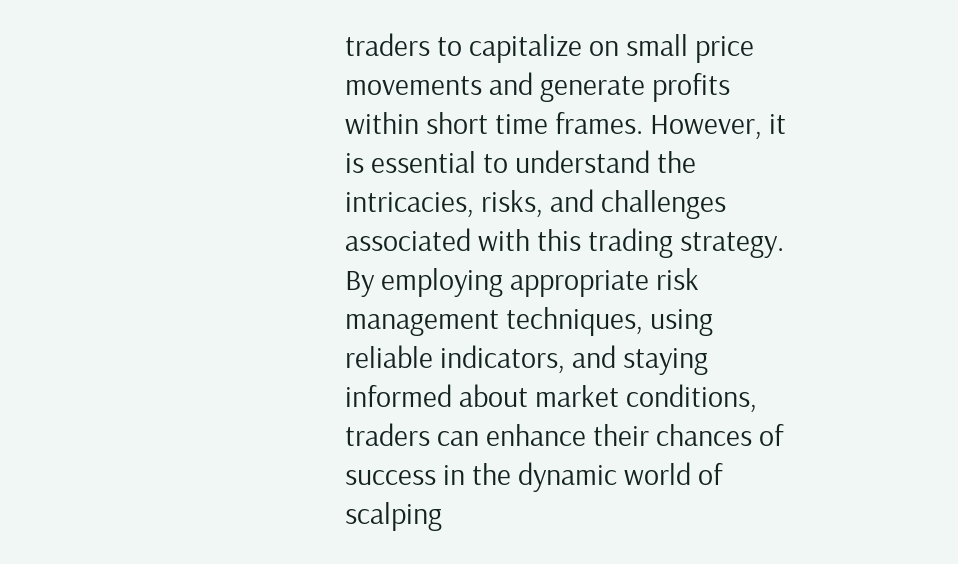traders to capitalize on small price movements and generate profits within short time frames. However, it is essential to understand the intricacies, risks, and challenges associated with this trading strategy. By employing appropriate risk management techniques, using reliable indicators, and staying informed about market conditions, traders can enhance their chances of success in the dynamic world of scalping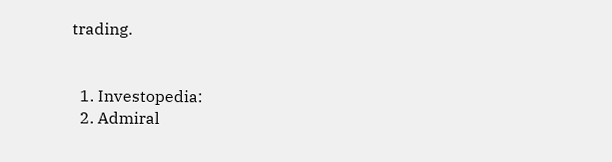trading.


  1. Investopedia:
  2. Admiral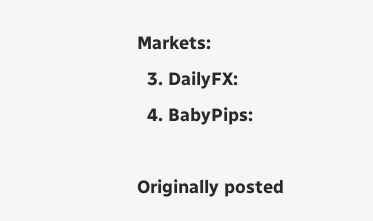Markets:
  3. DailyFX:
  4. BabyPips:

Originally posted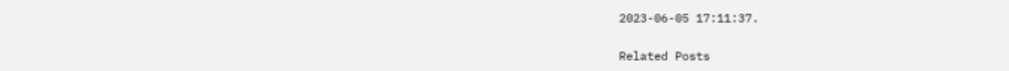2023-06-05 17:11:37.

Related Posts